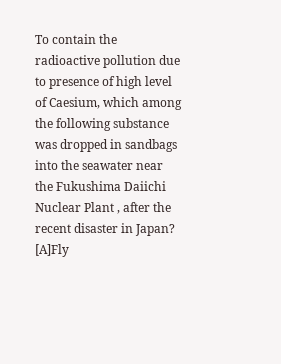To contain the radioactive pollution due to presence of high level of Caesium, which among the following substance was dropped in sandbags into the seawater near the Fukushima Daiichi Nuclear Plant , after the recent disaster in Japan?
[A]Fly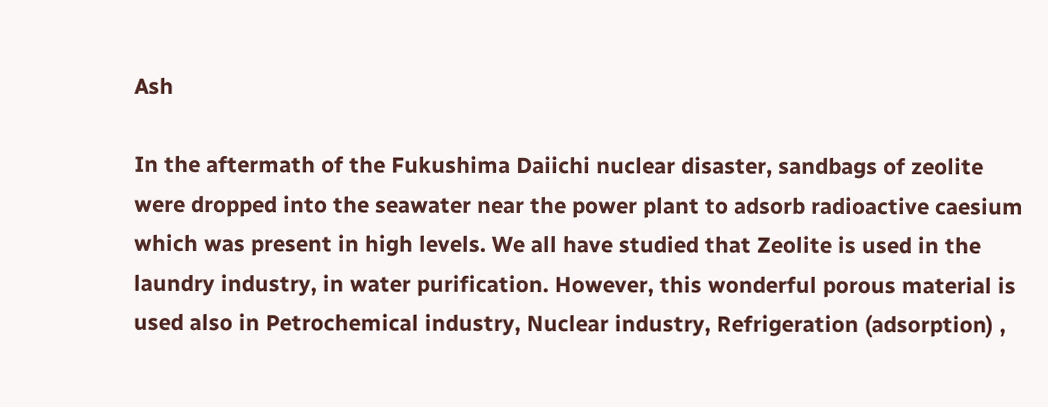Ash

In the aftermath of the Fukushima Daiichi nuclear disaster, sandbags of zeolite were dropped into the seawater near the power plant to adsorb radioactive caesium which was present in high levels. We all have studied that Zeolite is used in the laundry industry, in water purification. However, this wonderful porous material is used also in Petrochemical industry, Nuclear industry, Refrigeration (adsorption) ,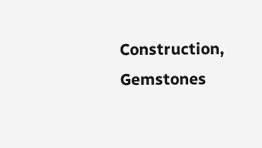Construction, Gemstones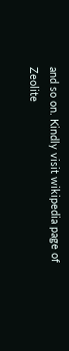and so on. Kindly visit wikipedia page of Zeolite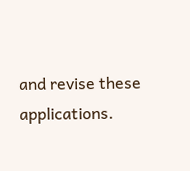and revise these applications.